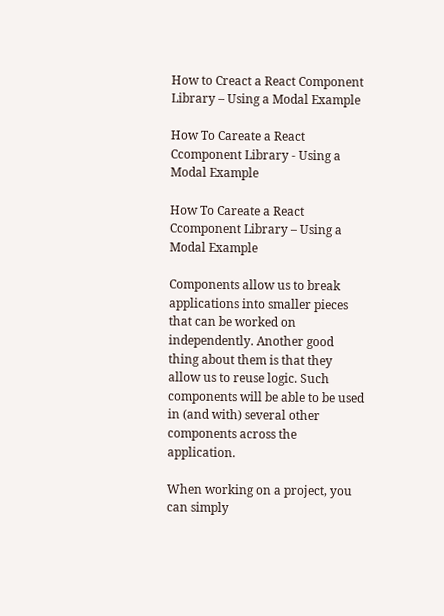How to Creact a React Component Library – Using a Modal Example

How To Careate a React Ccomponent Library - Using a Modal Example

How To Careate a React Ccomponent Library – Using a Modal Example

Components allow us to break applications into smaller pieces that can be worked on independently. Another good thing about them is that they allow us to reuse logic. Such components will be able to be used in (and with) several other components across the application.

When working on a project, you can simply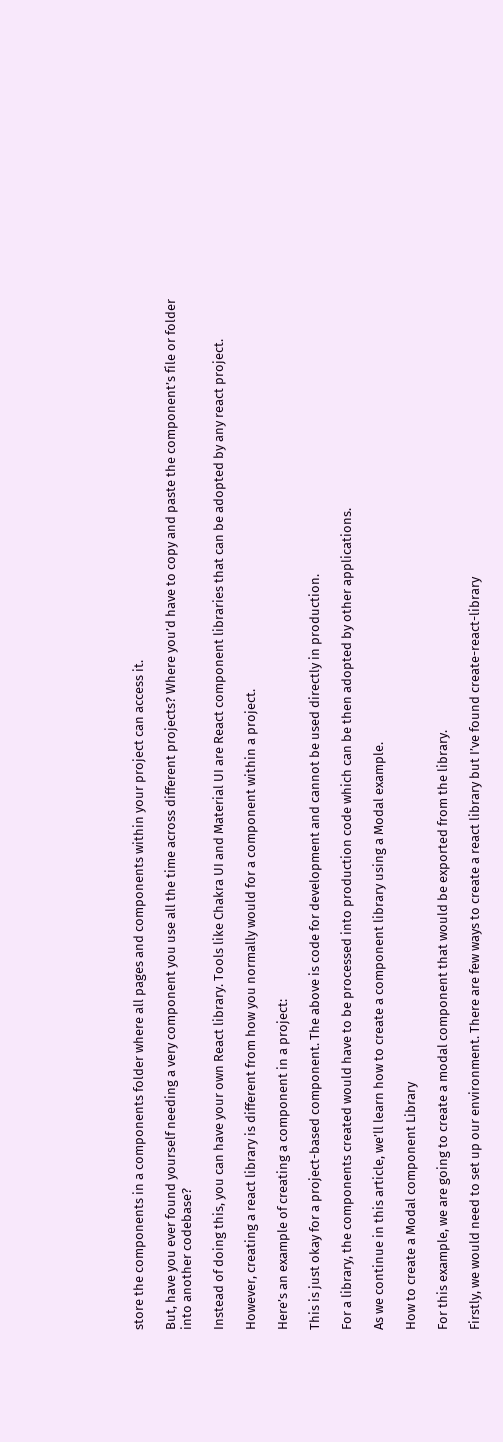store the components in a components folder where all pages and components within your project can access it.

But, have you ever found yourself needing a very component you use all the time across different projects? Where you’d have to copy and paste the component’s file or folder into another codebase?

Instead of doing this, you can have your own React library. Tools like Chakra UI and Material UI are React component libraries that can be adopted by any react project.

However, creating a react library is different from how you normally would for a component within a project.

Here’s an example of creating a component in a project:

This is just okay for a project-based component. The above is code for development and cannot be used directly in production.

For a library, the components created would have to be processed into production code which can be then adopted by other applications.

As we continue in this article, we’ll learn how to create a component library using a Modal example.

How to create a Modal component Library

For this example, we are going to create a modal component that would be exported from the library.

Firstly, we would need to set up our environment. There are few ways to create a react library but I’ve found create-react-library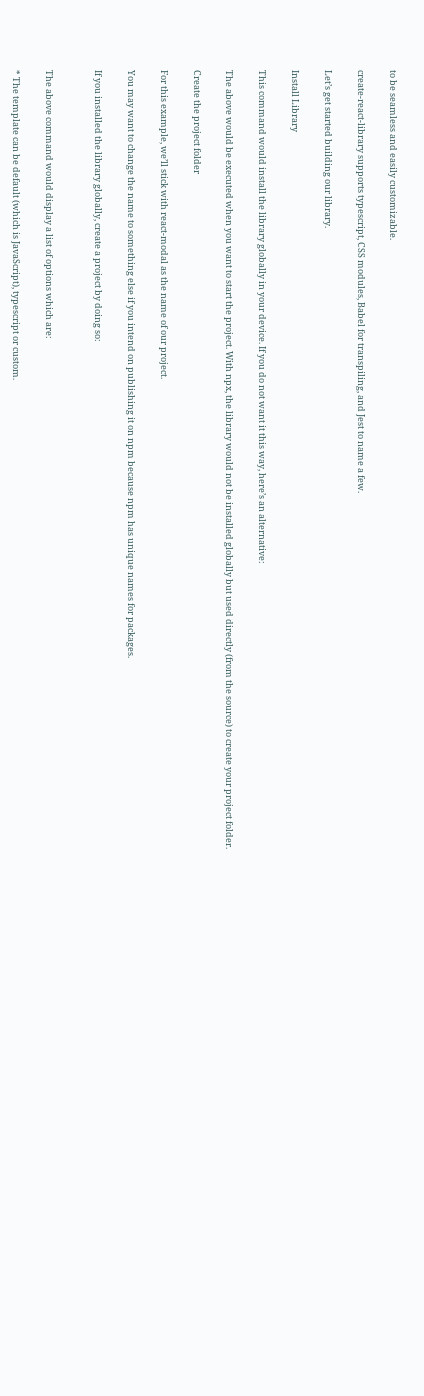to be seamless and easily customizable.

create-react-library supports typescript, CSS modules, Babel for transpiling, and Jest to name a few.

Let’s get started building our library.

Install Library

This command would install the library globally in your device. If you do not want it this way, here’s an alternative:

The above would be executed when you want to start the project. With npx, the library would not be installed globally but used directly (from the source) to create your project folder.

Create the project folder

For this example, we’ll stick with react-modal as the name of our project.

You may want to change the name to something else if you intend on publishing it on npm because npm has unique names for packages.

If you installed the library globally, create a project by doing so:


The above command would display a list of options which are:

* The template can be default (which is JavaScript), typescript or custom.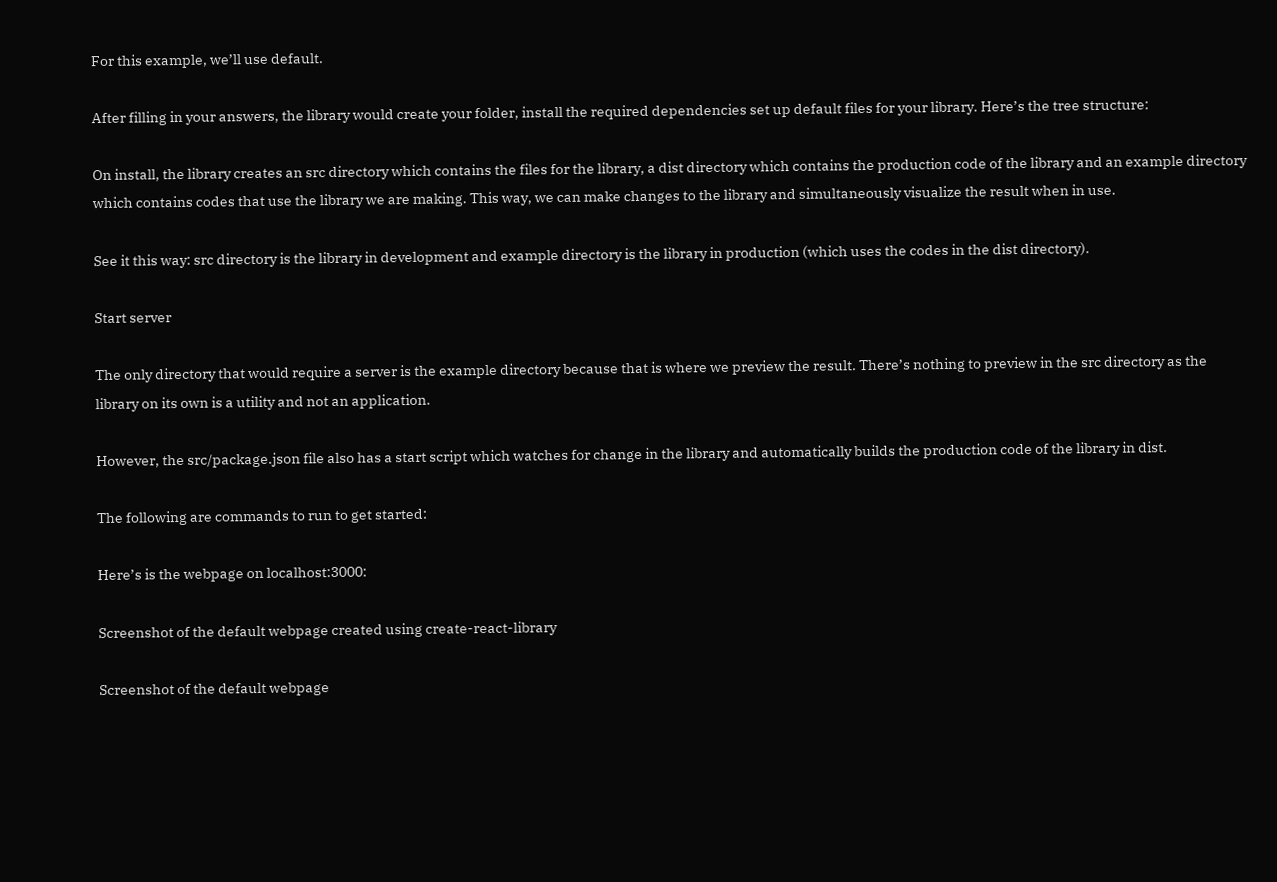For this example, we’ll use default.

After filling in your answers, the library would create your folder, install the required dependencies set up default files for your library. Here’s the tree structure:

On install, the library creates an src directory which contains the files for the library, a dist directory which contains the production code of the library and an example directory which contains codes that use the library we are making. This way, we can make changes to the library and simultaneously visualize the result when in use.

See it this way: src directory is the library in development and example directory is the library in production (which uses the codes in the dist directory).

Start server

The only directory that would require a server is the example directory because that is where we preview the result. There’s nothing to preview in the src directory as the library on its own is a utility and not an application.

However, the src/package.json file also has a start script which watches for change in the library and automatically builds the production code of the library in dist.

The following are commands to run to get started:

Here’s is the webpage on localhost:3000:

Screenshot of the default webpage created using create-react-library

Screenshot of the default webpage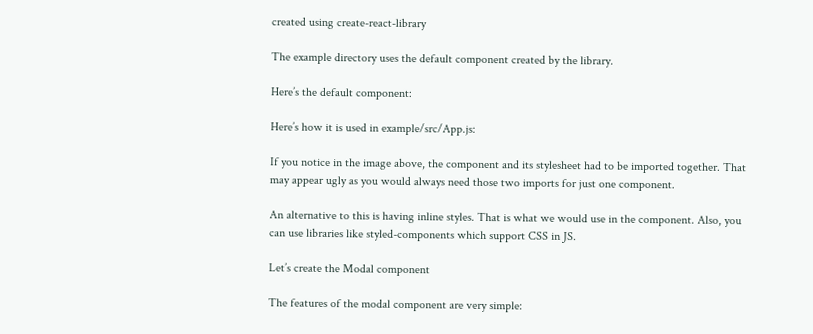created using create-react-library

The example directory uses the default component created by the library.

Here’s the default component:

Here’s how it is used in example/src/App.js:

If you notice in the image above, the component and its stylesheet had to be imported together. That may appear ugly as you would always need those two imports for just one component.

An alternative to this is having inline styles. That is what we would use in the component. Also, you can use libraries like styled-components which support CSS in JS.

Let’s create the Modal component

The features of the modal component are very simple: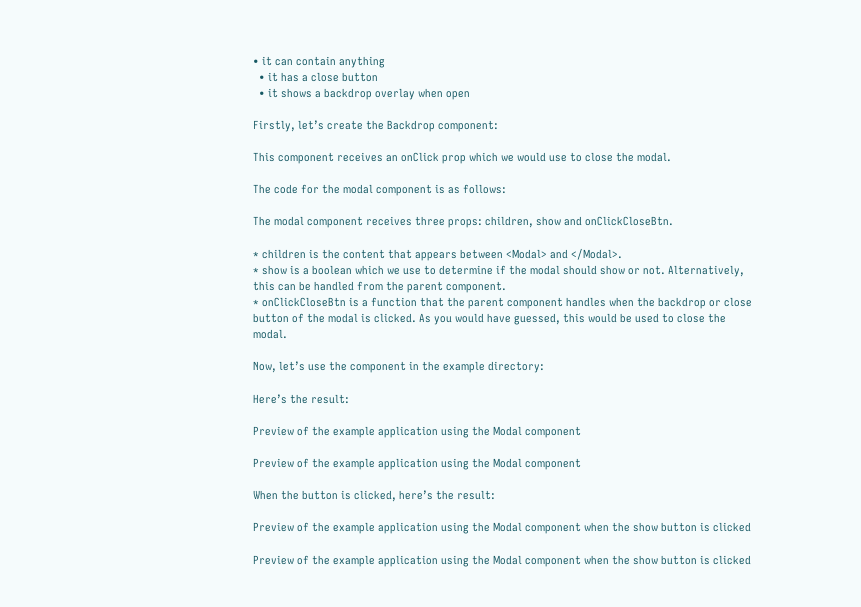• it can contain anything
  • it has a close button
  • it shows a backdrop overlay when open

Firstly, let’s create the Backdrop component:

This component receives an onClick prop which we would use to close the modal.

The code for the modal component is as follows:

The modal component receives three props: children, show and onClickCloseBtn.

* children is the content that appears between <Modal> and </Modal>.
* show is a boolean which we use to determine if the modal should show or not. Alternatively, this can be handled from the parent component.
* onClickCloseBtn is a function that the parent component handles when the backdrop or close button of the modal is clicked. As you would have guessed, this would be used to close the modal.

Now, let’s use the component in the example directory:

Here’s the result:

Preview of the example application using the Modal component

Preview of the example application using the Modal component

When the button is clicked, here’s the result:

Preview of the example application using the Modal component when the show button is clicked

Preview of the example application using the Modal component when the show button is clicked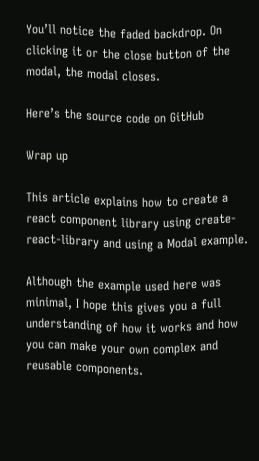You’ll notice the faded backdrop. On clicking it or the close button of the modal, the modal closes.

Here’s the source code on GitHub

Wrap up

This article explains how to create a react component library using create-react-library and using a Modal example.

Although the example used here was minimal, I hope this gives you a full understanding of how it works and how you can make your own complex and reusable components.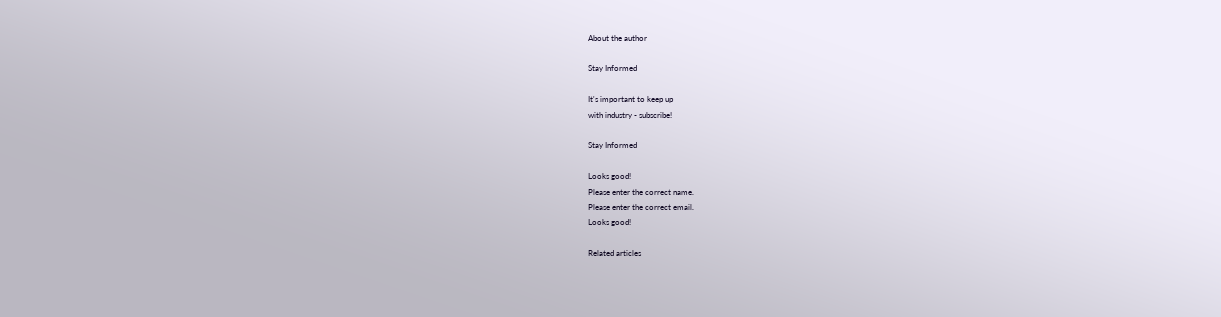About the author

Stay Informed

It's important to keep up
with industry - subscribe!

Stay Informed

Looks good!
Please enter the correct name.
Please enter the correct email.
Looks good!

Related articles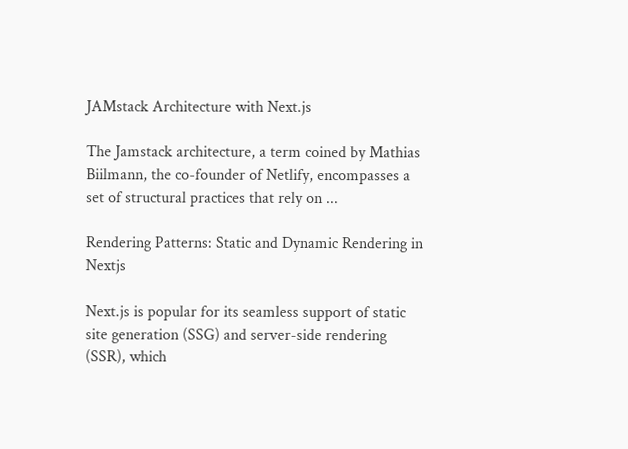JAMstack Architecture with Next.js

The Jamstack architecture, a term coined by Mathias Biilmann, the co-founder of Netlify, encompasses a set of structural practices that rely on ...

Rendering Patterns: Static and Dynamic Rendering in Nextjs

Next.js is popular for its seamless support of static site generation (SSG) and server-side rendering (SSR), which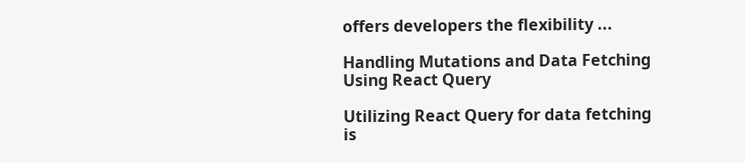offers developers the flexibility ...

Handling Mutations and Data Fetching Using React Query

Utilizing React Query for data fetching is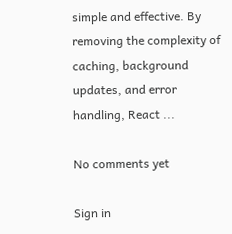simple and effective. By removing the complexity of caching, background updates, and error handling, React ...

No comments yet

Sign in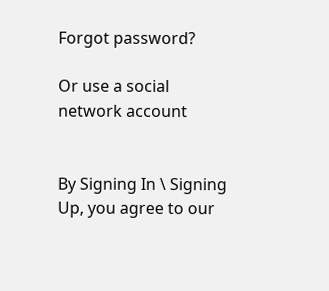Forgot password?

Or use a social network account


By Signing In \ Signing Up, you agree to our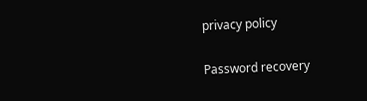privacy policy

Password recovery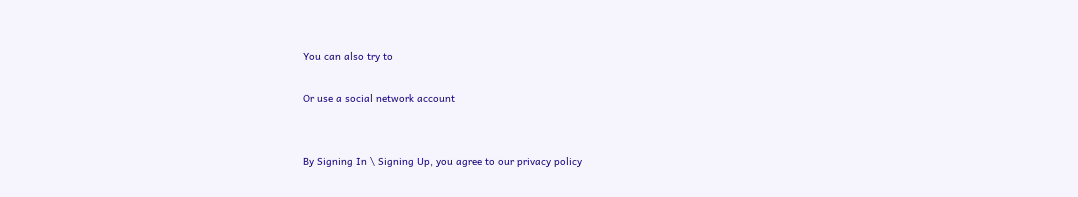You can also try to

Or use a social network account


By Signing In \ Signing Up, you agree to our privacy policy